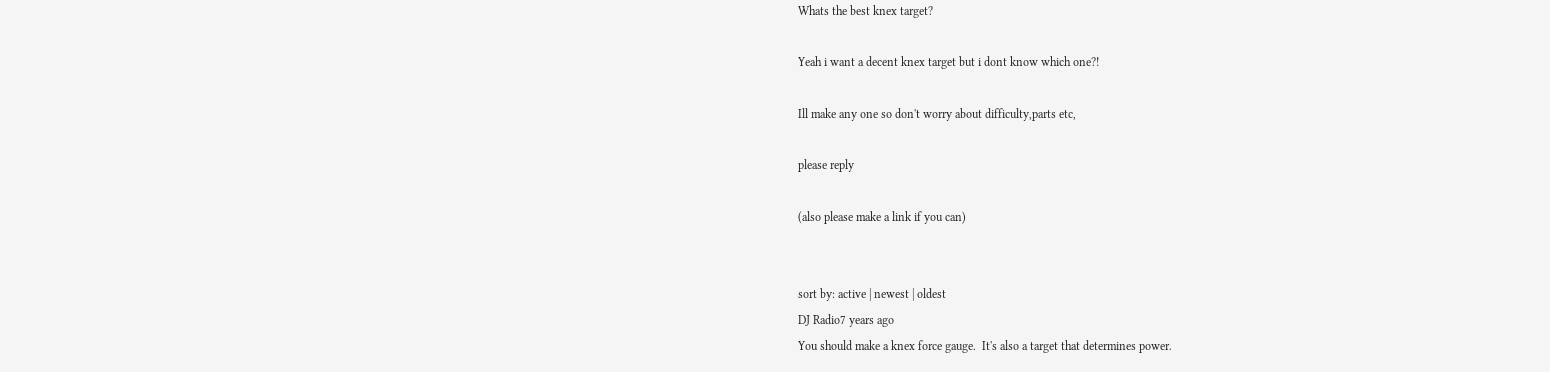Whats the best knex target?

Yeah i want a decent knex target but i dont know which one?!

Ill make any one so don't worry about difficulty,parts etc,

please reply

(also please make a link if you can)


sort by: active | newest | oldest
DJ Radio7 years ago
You should make a knex force gauge.  It's also a target that determines power.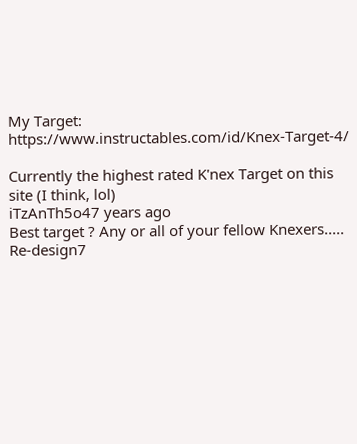My Target: https://www.instructables.com/id/Knex-Target-4/

Currently the highest rated K'nex Target on this site (I think, lol)
iTzAnTh5o47 years ago
Best target ? Any or all of your fellow Knexers.....
Re-design7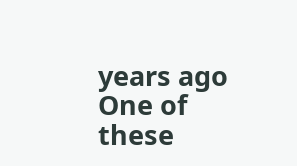years ago
One of these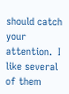should catch your attention.  I like several of them